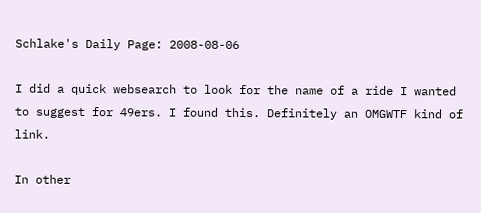Schlake's Daily Page: 2008-08-06

I did a quick websearch to look for the name of a ride I wanted to suggest for 49ers. I found this. Definitely an OMGWTF kind of link.

In other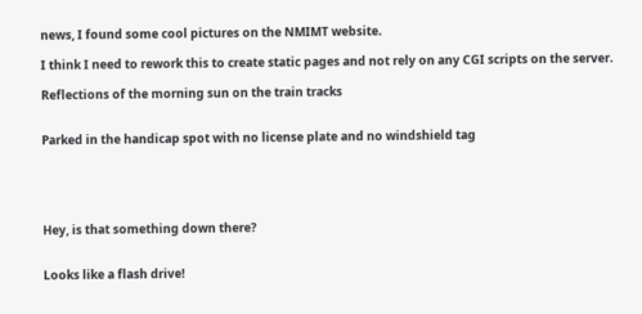news, I found some cool pictures on the NMIMT website.

I think I need to rework this to create static pages and not rely on any CGI scripts on the server.

Reflections of the morning sun on the train tracks


Parked in the handicap spot with no license plate and no windshield tag





Hey, is that something down there?


Looks like a flash drive!